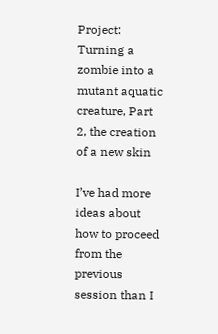Project: Turning a zombie into a mutant aquatic creature, Part 2, the creation of a new skin

I’ve had more ideas about how to proceed from the previous session than I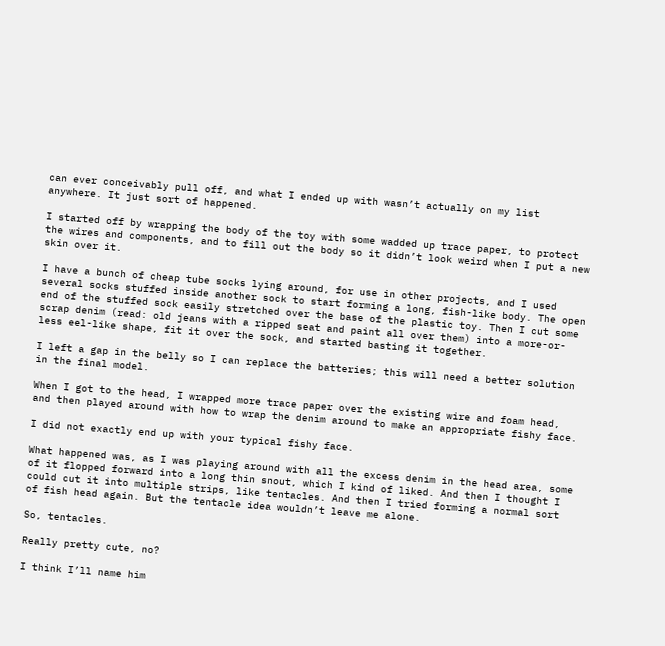can ever conceivably pull off, and what I ended up with wasn’t actually on my list anywhere. It just sort of happened.

I started off by wrapping the body of the toy with some wadded up trace paper, to protect the wires and components, and to fill out the body so it didn’t look weird when I put a new skin over it.

I have a bunch of cheap tube socks lying around, for use in other projects, and I used several socks stuffed inside another sock to start forming a long, fish-like body. The open end of the stuffed sock easily stretched over the base of the plastic toy. Then I cut some scrap denim (read: old jeans with a ripped seat and paint all over them) into a more-or-less eel-like shape, fit it over the sock, and started basting it together.

I left a gap in the belly so I can replace the batteries; this will need a better solution in the final model.

When I got to the head, I wrapped more trace paper over the existing wire and foam head, and then played around with how to wrap the denim around to make an appropriate fishy face.

I did not exactly end up with your typical fishy face.

What happened was, as I was playing around with all the excess denim in the head area, some of it flopped forward into a long thin snout, which I kind of liked. And then I thought I could cut it into multiple strips, like tentacles. And then I tried forming a normal sort of fish head again. But the tentacle idea wouldn’t leave me alone.

So, tentacles.

Really pretty cute, no?

I think I’ll name him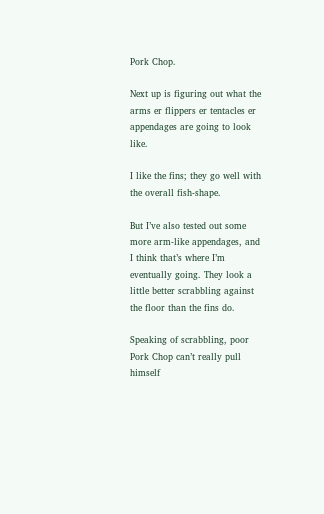Pork Chop.

Next up is figuring out what the arms er flippers er tentacles er appendages are going to look like.

I like the fins; they go well with the overall fish-shape.

But I’ve also tested out some more arm-like appendages, and I think that’s where I’m eventually going. They look a little better scrabbling against the floor than the fins do.

Speaking of scrabbling, poor Pork Chop can’t really pull himself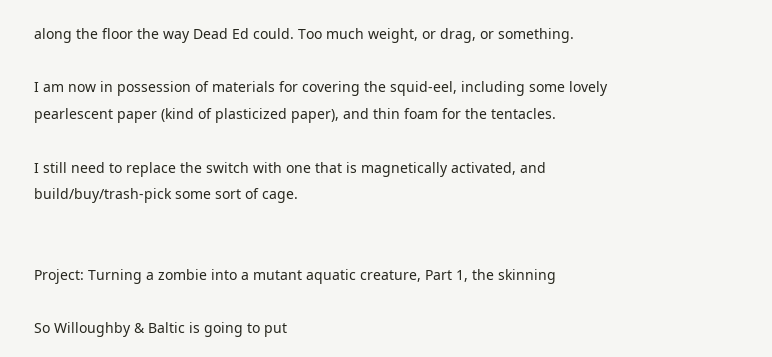along the floor the way Dead Ed could. Too much weight, or drag, or something.

I am now in possession of materials for covering the squid-eel, including some lovely pearlescent paper (kind of plasticized paper), and thin foam for the tentacles.

I still need to replace the switch with one that is magnetically activated, and build/buy/trash-pick some sort of cage.


Project: Turning a zombie into a mutant aquatic creature, Part 1, the skinning

So Willoughby & Baltic is going to put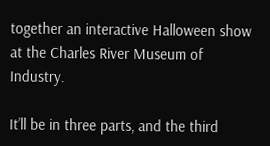together an interactive Halloween show at the Charles River Museum of Industry.

It’ll be in three parts, and the third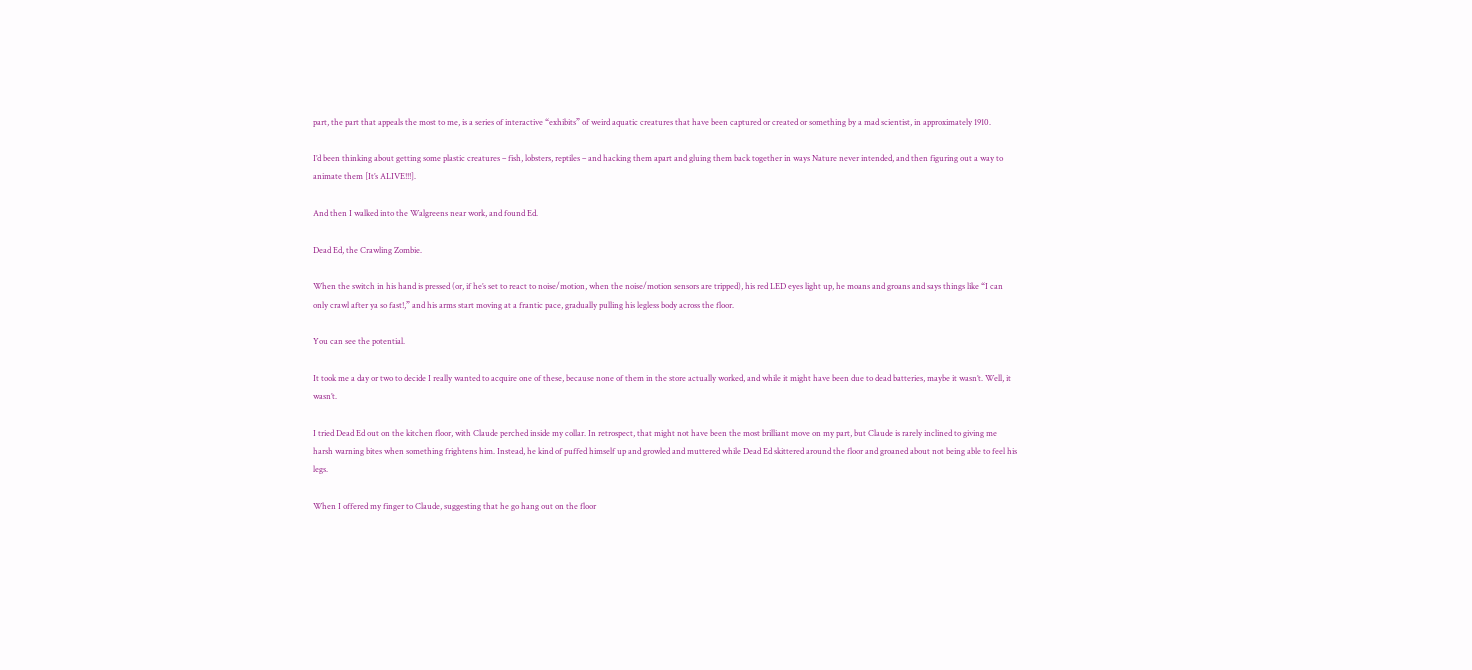part, the part that appeals the most to me, is a series of interactive “exhibits” of weird aquatic creatures that have been captured or created or something by a mad scientist, in approximately 1910.

I’d been thinking about getting some plastic creatures – fish, lobsters, reptiles – and hacking them apart and gluing them back together in ways Nature never intended, and then figuring out a way to animate them [It’s ALIVE!!!].

And then I walked into the Walgreens near work, and found Ed.

Dead Ed, the Crawling Zombie.

When the switch in his hand is pressed (or, if he’s set to react to noise/motion, when the noise/motion sensors are tripped), his red LED eyes light up, he moans and groans and says things like “I can only crawl after ya so fast!,” and his arms start moving at a frantic pace, gradually pulling his legless body across the floor.

You can see the potential.

It took me a day or two to decide I really wanted to acquire one of these, because none of them in the store actually worked, and while it might have been due to dead batteries, maybe it wasn’t. Well, it wasn’t.

I tried Dead Ed out on the kitchen floor, with Claude perched inside my collar. In retrospect, that might not have been the most brilliant move on my part, but Claude is rarely inclined to giving me harsh warning bites when something frightens him. Instead, he kind of puffed himself up and growled and muttered while Dead Ed skittered around the floor and groaned about not being able to feel his legs.

When I offered my finger to Claude, suggesting that he go hang out on the floor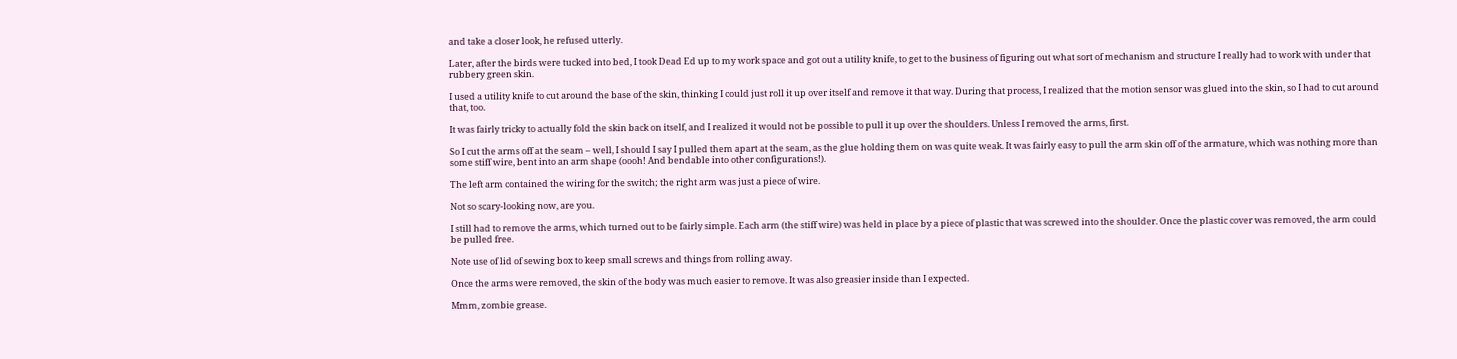and take a closer look, he refused utterly.

Later, after the birds were tucked into bed, I took Dead Ed up to my work space and got out a utility knife, to get to the business of figuring out what sort of mechanism and structure I really had to work with under that rubbery green skin.

I used a utility knife to cut around the base of the skin, thinking I could just roll it up over itself and remove it that way. During that process, I realized that the motion sensor was glued into the skin, so I had to cut around that, too.

It was fairly tricky to actually fold the skin back on itself, and I realized it would not be possible to pull it up over the shoulders. Unless I removed the arms, first.

So I cut the arms off at the seam – well, I should I say I pulled them apart at the seam, as the glue holding them on was quite weak. It was fairly easy to pull the arm skin off of the armature, which was nothing more than some stiff wire, bent into an arm shape (oooh! And bendable into other configurations!).

The left arm contained the wiring for the switch; the right arm was just a piece of wire.

Not so scary-looking now, are you.

I still had to remove the arms, which turned out to be fairly simple. Each arm (the stiff wire) was held in place by a piece of plastic that was screwed into the shoulder. Once the plastic cover was removed, the arm could be pulled free.

Note use of lid of sewing box to keep small screws and things from rolling away.

Once the arms were removed, the skin of the body was much easier to remove. It was also greasier inside than I expected.

Mmm, zombie grease.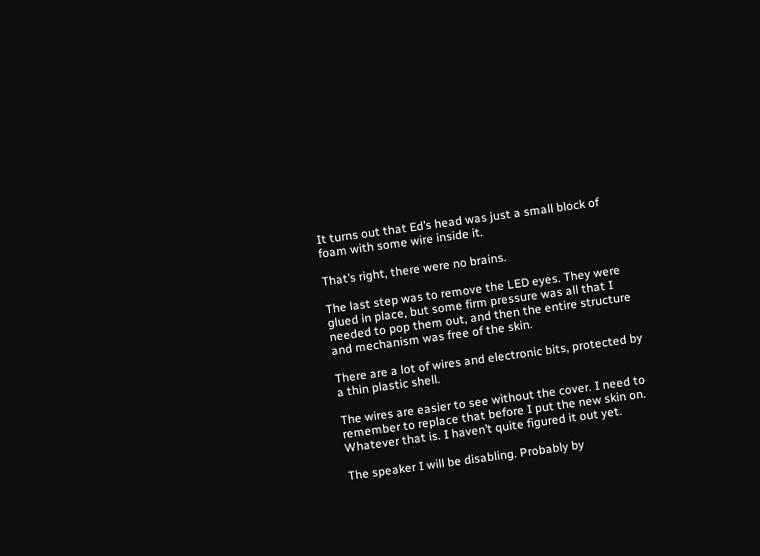It turns out that Ed’s head was just a small block of foam with some wire inside it.

That’s right, there were no brains.

The last step was to remove the LED eyes. They were glued in place, but some firm pressure was all that I needed to pop them out, and then the entire structure and mechanism was free of the skin.

There are a lot of wires and electronic bits, protected by a thin plastic shell.

The wires are easier to see without the cover. I need to remember to replace that before I put the new skin on. Whatever that is. I haven’t quite figured it out yet.

The speaker I will be disabling. Probably by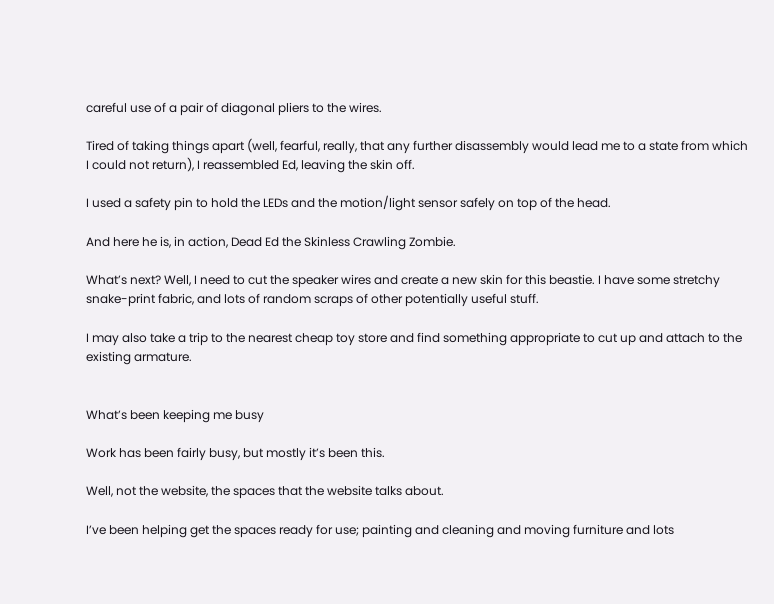careful use of a pair of diagonal pliers to the wires.

Tired of taking things apart (well, fearful, really, that any further disassembly would lead me to a state from which I could not return), I reassembled Ed, leaving the skin off.

I used a safety pin to hold the LEDs and the motion/light sensor safely on top of the head.

And here he is, in action, Dead Ed the Skinless Crawling Zombie.

What’s next? Well, I need to cut the speaker wires and create a new skin for this beastie. I have some stretchy snake-print fabric, and lots of random scraps of other potentially useful stuff.

I may also take a trip to the nearest cheap toy store and find something appropriate to cut up and attach to the existing armature.


What’s been keeping me busy

Work has been fairly busy, but mostly it’s been this.

Well, not the website, the spaces that the website talks about.

I’ve been helping get the spaces ready for use; painting and cleaning and moving furniture and lots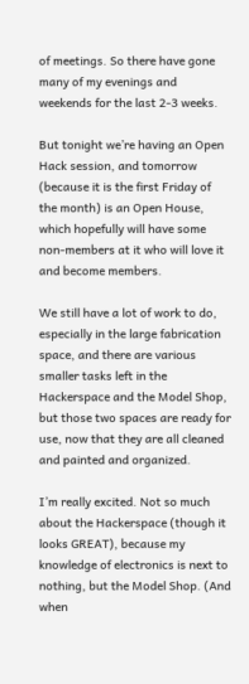of meetings. So there have gone many of my evenings and weekends for the last 2-3 weeks.

But tonight we’re having an Open Hack session, and tomorrow (because it is the first Friday of the month) is an Open House, which hopefully will have some non-members at it who will love it and become members.

We still have a lot of work to do, especially in the large fabrication space, and there are various smaller tasks left in the Hackerspace and the Model Shop, but those two spaces are ready for use, now that they are all cleaned and painted and organized.

I’m really excited. Not so much about the Hackerspace (though it looks GREAT), because my knowledge of electronics is next to nothing, but the Model Shop. (And when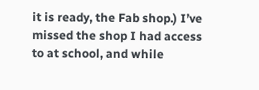it is ready, the Fab shop.) I’ve missed the shop I had access to at school, and while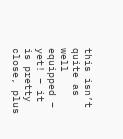this isn’t quite as well equipped – yet! – it is pretty close, plus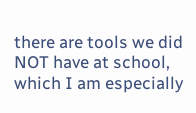there are tools we did NOT have at school, which I am especially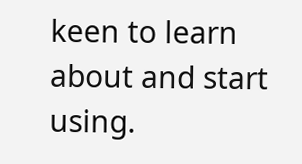keen to learn about and start using.